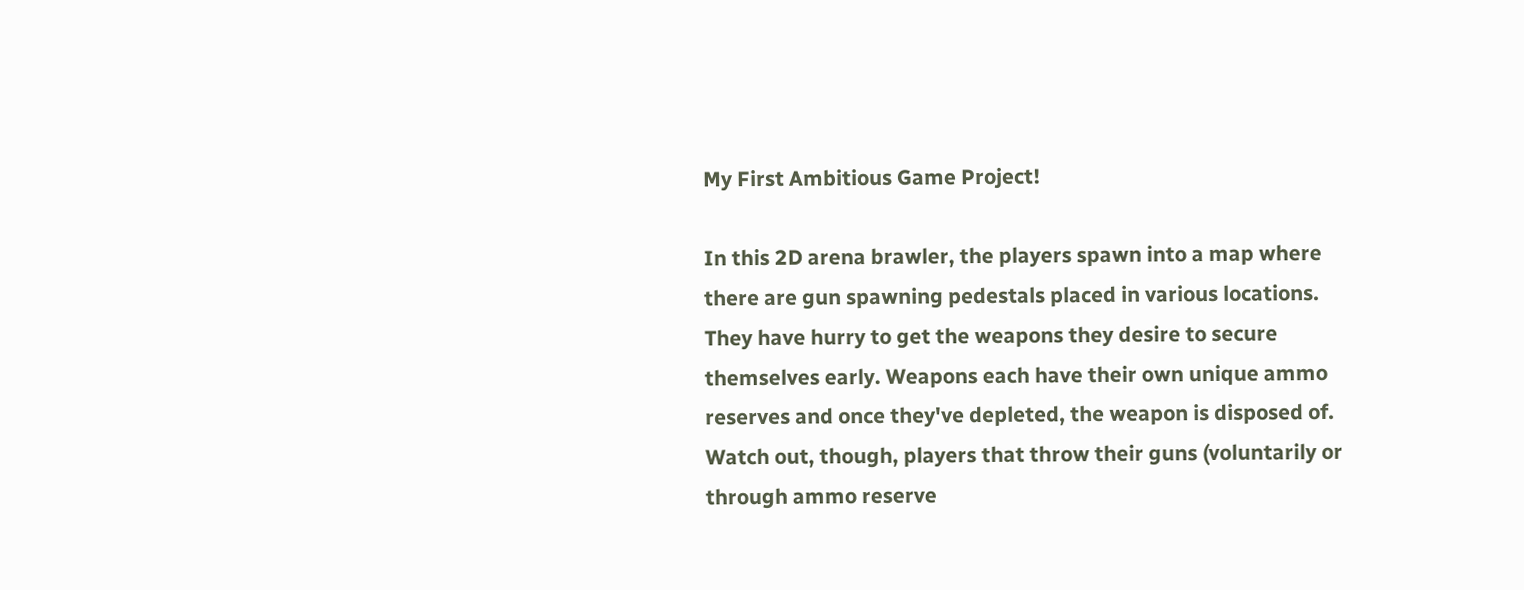My First Ambitious Game Project!

In this 2D arena brawler, the players spawn into a map where there are gun spawning pedestals placed in various locations. They have hurry to get the weapons they desire to secure themselves early. Weapons each have their own unique ammo reserves and once they've depleted, the weapon is disposed of. Watch out, though, players that throw their guns (voluntarily or through ammo reserve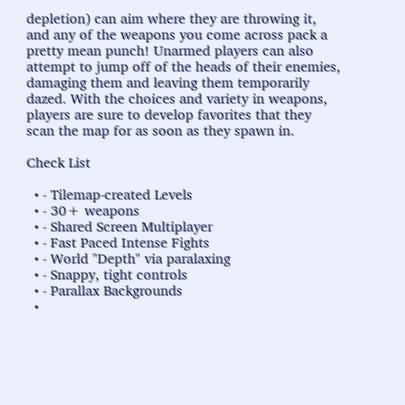depletion) can aim where they are throwing it, and any of the weapons you come across pack a pretty mean punch! Unarmed players can also attempt to jump off of the heads of their enemies, damaging them and leaving them temporarily dazed. With the choices and variety in weapons, players are sure to develop favorites that they scan the map for as soon as they spawn in.

Check List

  • - Tilemap-created Levels
  • - 30+ weapons
  • - Shared Screen Multiplayer
  • - Fast Paced Intense Fights
  • - World "Depth" via paralaxing
  • - Snappy, tight controls
  • - Parallax Backgrounds
  •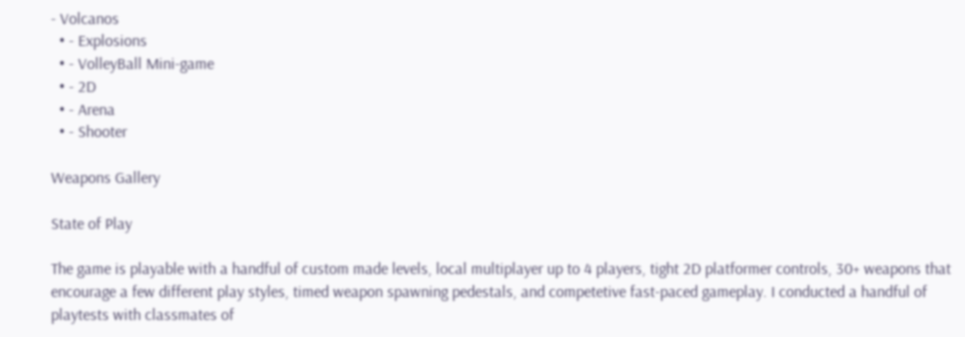- Volcanos
  • - Explosions
  • - VolleyBall Mini-game
  • - 2D
  • - Arena
  • - Shooter

Weapons Gallery

State of Play

The game is playable with a handful of custom made levels, local multiplayer up to 4 players, tight 2D platformer controls, 30+ weapons that encourage a few different play styles, timed weapon spawning pedestals, and competetive fast-paced gameplay. I conducted a handful of playtests with classmates of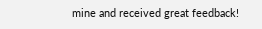mine and received great feedback!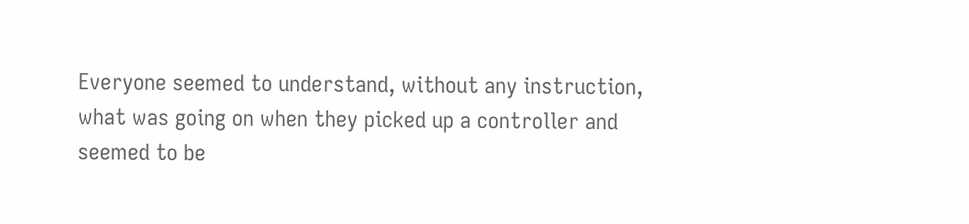Everyone seemed to understand, without any instruction, what was going on when they picked up a controller and seemed to be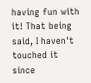having fun with it! That being said, I haven't touched it since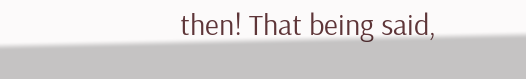then! That being said,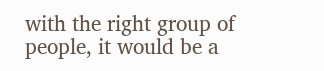with the right group of people, it would be a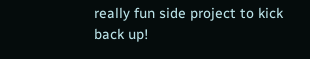really fun side project to kick back up!